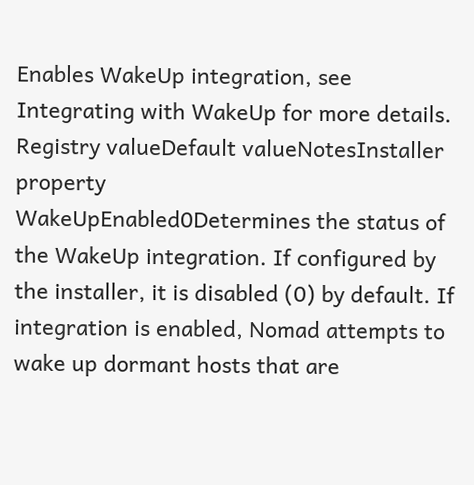Enables WakeUp integration, see Integrating with WakeUp for more details.
Registry valueDefault valueNotesInstaller property
WakeUpEnabled0Determines the status of the WakeUp integration. If configured by the installer, it is disabled (0) by default. If integration is enabled, Nomad attempts to wake up dormant hosts that are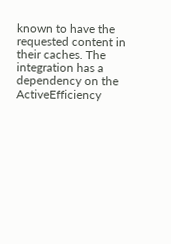known to have the requested content in their caches. The integration has a dependency on the ActiveEfficiency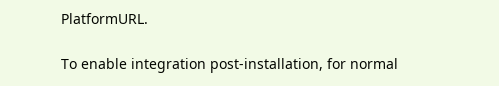PlatformURL.

To enable integration post-installation, for normal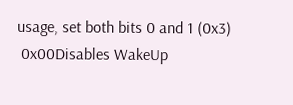usage, set both bits 0 and 1 (0x3)
 0x00Disables WakeUp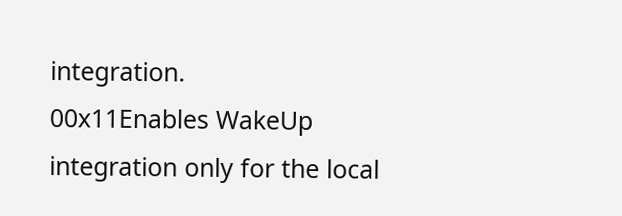integration.
00x11Enables WakeUp integration only for the local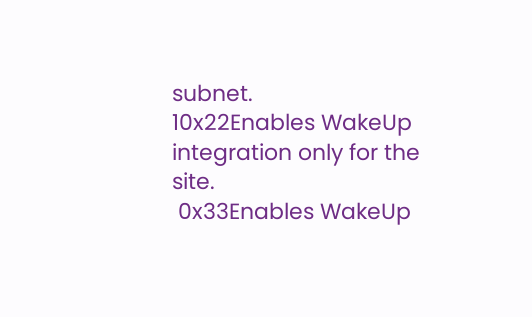subnet.
10x22Enables WakeUp integration only for the site.
 0x33Enables WakeUp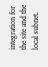integration for the site and the local subnet.